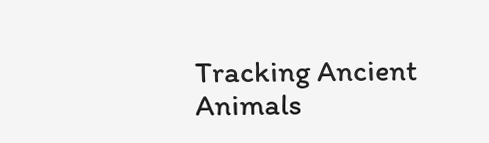Tracking Ancient Animals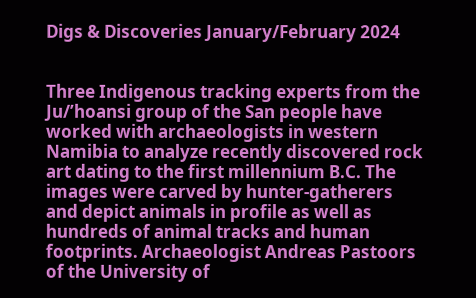Digs & Discoveries January/February 2024


Three Indigenous tracking experts from the Ju/’hoansi group of the San people have worked with archaeologists in western Namibia to analyze recently discovered rock art dating to the first millennium B.C. The images were carved by hunter-gatherers and depict animals in profile as well as hundreds of animal tracks and human footprints. Archaeologist Andreas Pastoors of the University of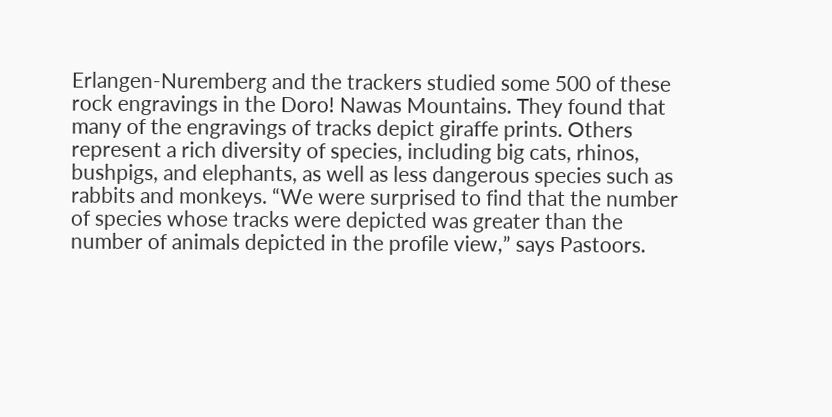Erlangen-Nuremberg and the trackers studied some 500 of these rock engravings in the Doro! Nawas Mountains. They found that many of the engravings of tracks depict giraffe prints. Others represent a rich diversity of species, including big cats, rhinos, bushpigs, and elephants, as well as less dangerous species such as rabbits and monkeys. “We were surprised to find that the number of species whose tracks were depicted was greater than the number of animals depicted in the profile view,” says Pastoors.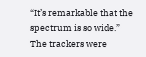“It’s remarkable that the spectrum is so wide.” The trackers were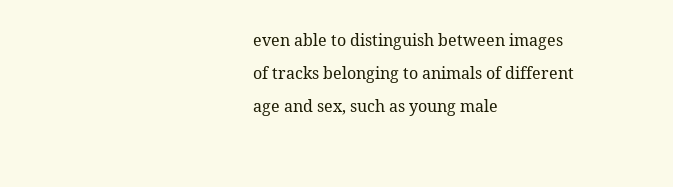even able to distinguish between images of tracks belonging to animals of different age and sex, such as young male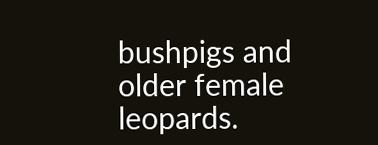bushpigs and older female leopards.